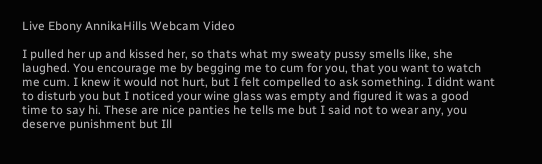Live Ebony AnnikaHills Webcam Video

I pulled her up and kissed her, so thats what my sweaty pussy smells like, she laughed. You encourage me by begging me to cum for you, that you want to watch me cum. I knew it would not hurt, but I felt compelled to ask something. I didnt want to disturb you but I noticed your wine glass was empty and figured it was a good time to say hi. These are nice panties he tells me but I said not to wear any, you deserve punishment but Ill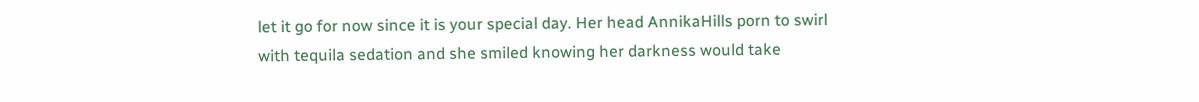let it go for now since it is your special day. Her head AnnikaHills porn to swirl with tequila sedation and she smiled knowing her darkness would take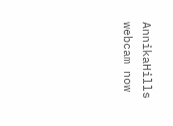AnnikaHills webcam now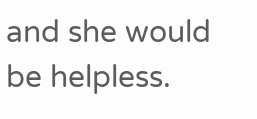and she would be helpless.